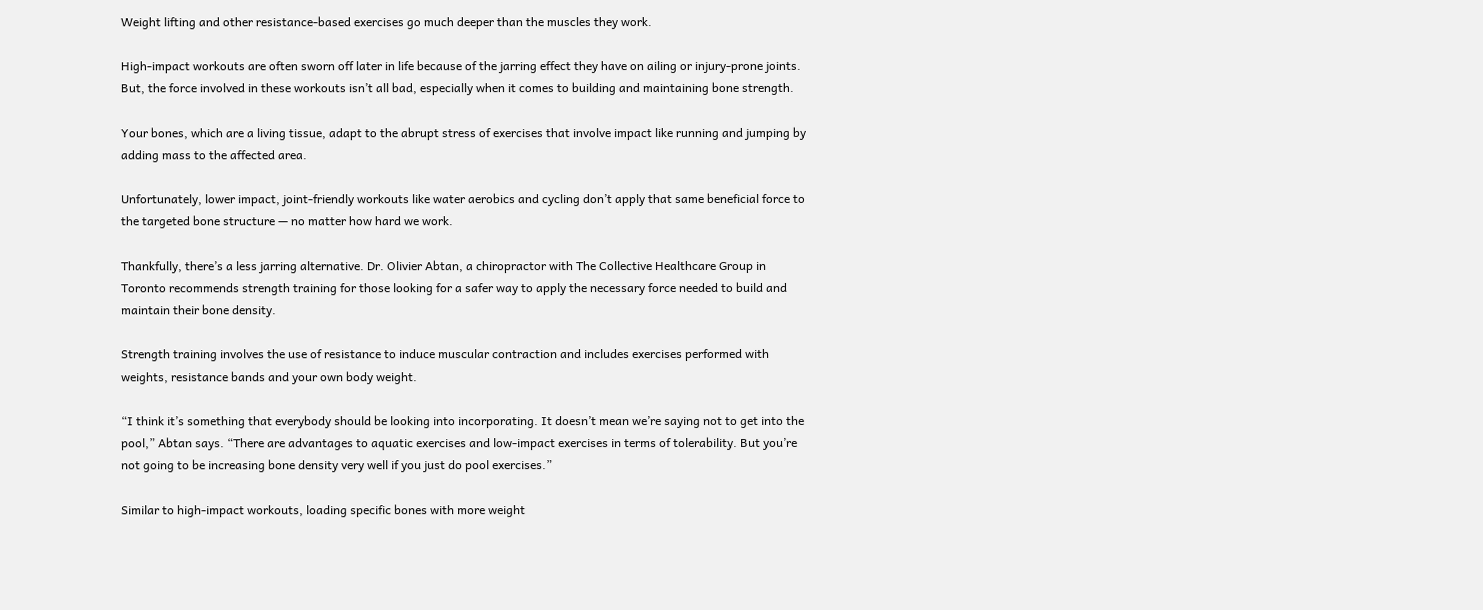Weight lifting and other resistance-based exercises go much deeper than the muscles they work.

High-impact workouts are often sworn off later in life because of the jarring effect they have on ailing or injury-prone joints. But, the force involved in these workouts isn’t all bad, especially when it comes to building and maintaining bone strength.

Your bones, which are a living tissue, adapt to the abrupt stress of exercises that involve impact like running and jumping by adding mass to the affected area.

Unfortunately, lower impact, joint-friendly workouts like water aerobics and cycling don’t apply that same beneficial force to the targeted bone structure — no matter how hard we work.

Thankfully, there’s a less jarring alternative. Dr. Olivier Abtan, a chiropractor with The Collective Healthcare Group in Toronto recommends strength training for those looking for a safer way to apply the necessary force needed to build and maintain their bone density.

Strength training involves the use of resistance to induce muscular contraction and includes exercises performed with weights, resistance bands and your own body weight.

“I think it’s something that everybody should be looking into incorporating. It doesn’t mean we’re saying not to get into the pool,” Abtan says. “There are advantages to aquatic exercises and low-impact exercises in terms of tolerability. But you’re not going to be increasing bone density very well if you just do pool exercises.”

Similar to high-impact workouts, loading specific bones with more weight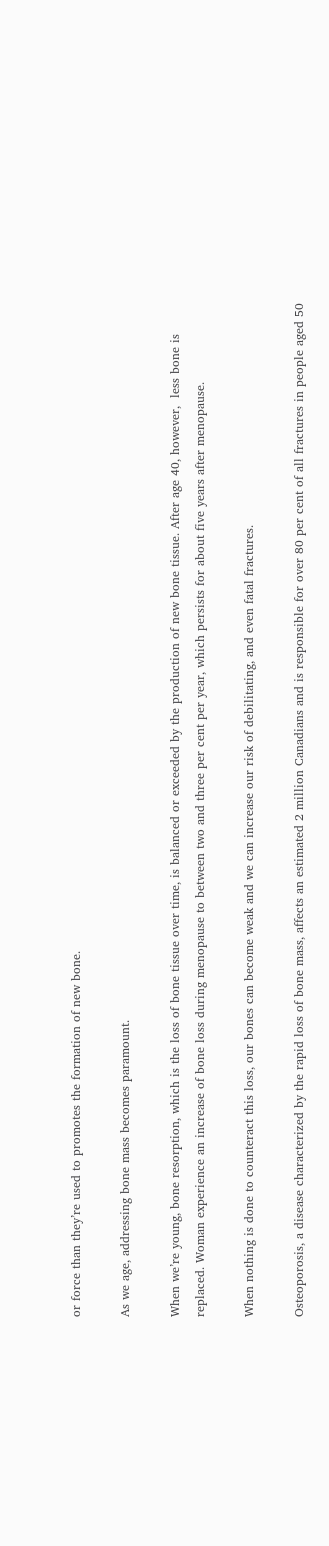or force than they’re used to promotes the formation of new bone.

As we age, addressing bone mass becomes paramount.

When we’re young, bone resorption, which is the loss of bone tissue over time, is balanced or exceeded by the production of new bone tissue. After age 40, however,  less bone is replaced. Woman experience an increase of bone loss during menopause to between two and three per cent per year, which persists for about five years after menopause.

When nothing is done to counteract this loss, our bones can become weak and we can increase our risk of debilitating, and even fatal fractures.

Osteoporosis, a disease characterized by the rapid loss of bone mass, affects an estimated 2 million Canadians and is responsible for over 80 per cent of all fractures in people aged 50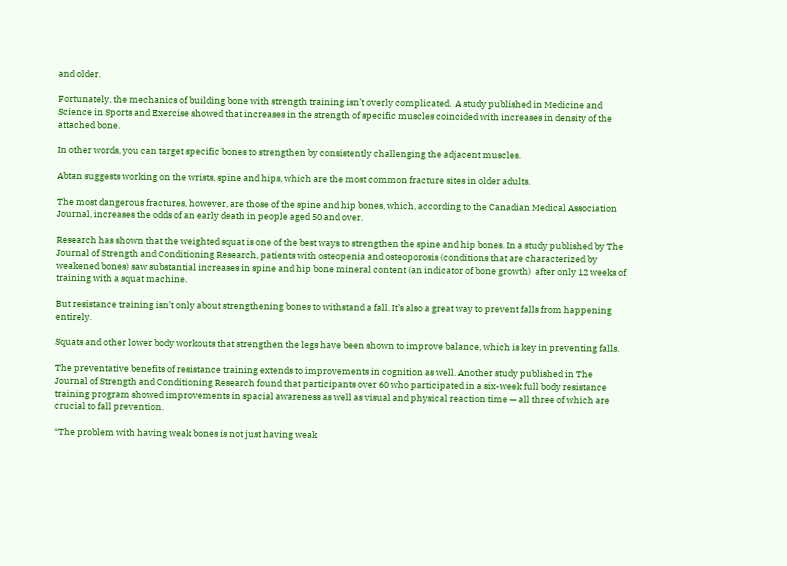and older.

Fortunately, the mechanics of building bone with strength training isn’t overly complicated.  A study published in Medicine and Science in Sports and Exercise showed that increases in the strength of specific muscles coincided with increases in density of the attached bone.

In other words, you can target specific bones to strengthen by consistently challenging the adjacent muscles.

Abtan suggests working on the wrists, spine and hips, which are the most common fracture sites in older adults.

The most dangerous fractures, however, are those of the spine and hip bones, which, according to the Canadian Medical Association Journal, increases the odds of an early death in people aged 50 and over.

Research has shown that the weighted squat is one of the best ways to strengthen the spine and hip bones. In a study published by The Journal of Strength and Conditioning Research, patients with osteopenia and osteoporosis (conditions that are characterized by weakened bones) saw substantial increases in spine and hip bone mineral content (an indicator of bone growth)  after only 12 weeks of training with a squat machine.

But resistance training isn’t only about strengthening bones to withstand a fall. It’s also a great way to prevent falls from happening entirely.

Squats and other lower body workouts that strengthen the legs have been shown to improve balance, which is key in preventing falls.

The preventative benefits of resistance training extends to improvements in cognition as well. Another study published in The Journal of Strength and Conditioning Research found that participants over 60 who participated in a six-week full body resistance training program showed improvements in spacial awareness as well as visual and physical reaction time — all three of which are crucial to fall prevention.

“The problem with having weak bones is not just having weak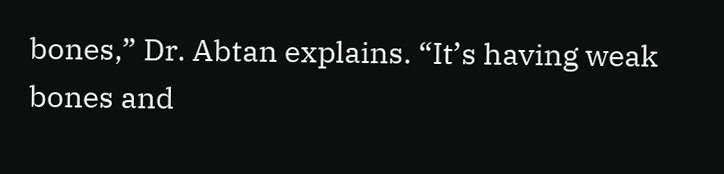bones,” Dr. Abtan explains. “It’s having weak bones and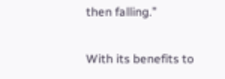then falling.”

With its benefits to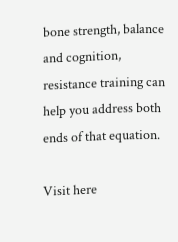bone strength, balance and cognition, resistance training can help you address both ends of that equation.

Visit here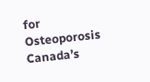for Osteoporosis Canada’s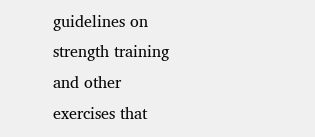guidelines on strength training and other exercises that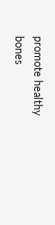promote healthy bones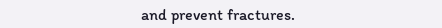and prevent fractures.